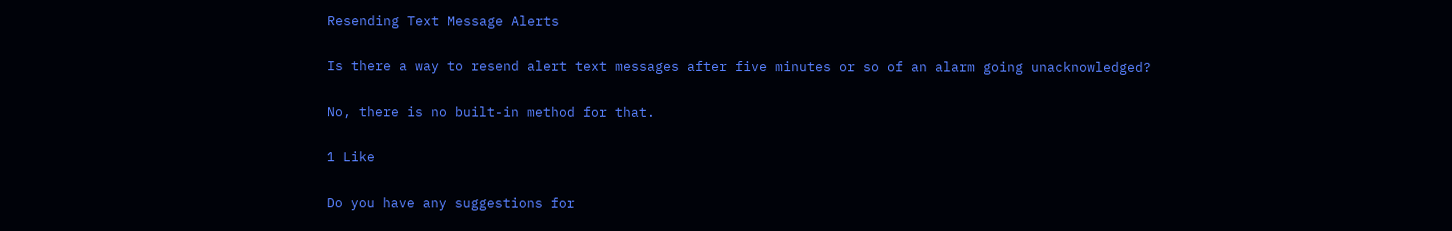Resending Text Message Alerts

Is there a way to resend alert text messages after five minutes or so of an alarm going unacknowledged?

No, there is no built-in method for that.

1 Like

Do you have any suggestions for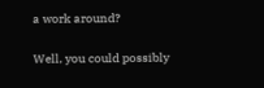a work around?

Well, you could possibly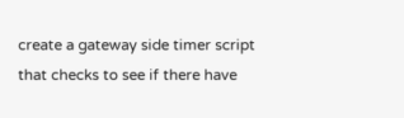create a gateway side timer script that checks to see if there have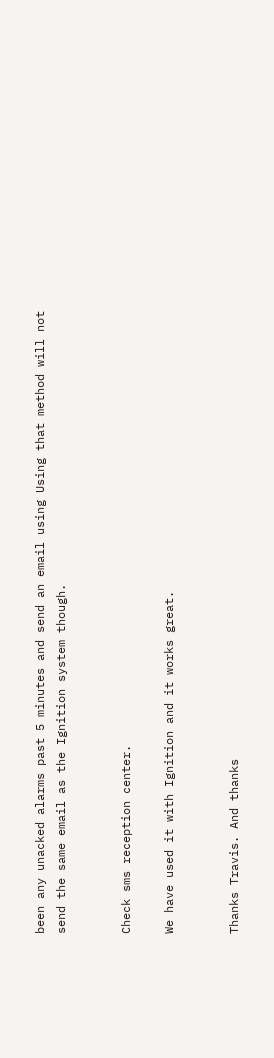been any unacked alarms past 5 minutes and send an email using Using that method will not send the same email as the Ignition system though.


Check sms reception center.

We have used it with Ignition and it works great.


Thanks Travis. And thanks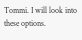Tommi. I will look into these options.